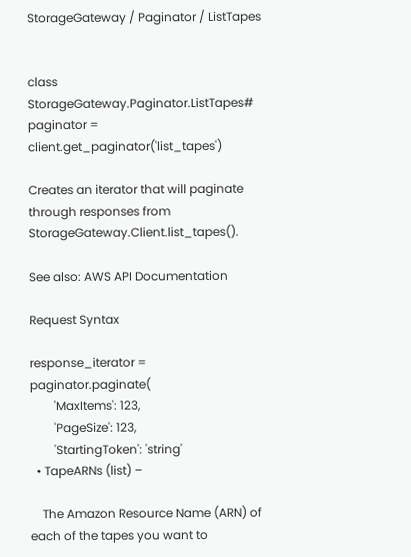StorageGateway / Paginator / ListTapes


class StorageGateway.Paginator.ListTapes#
paginator = client.get_paginator('list_tapes')

Creates an iterator that will paginate through responses from StorageGateway.Client.list_tapes().

See also: AWS API Documentation

Request Syntax

response_iterator = paginator.paginate(
        'MaxItems': 123,
        'PageSize': 123,
        'StartingToken': 'string'
  • TapeARNs (list) –

    The Amazon Resource Name (ARN) of each of the tapes you want to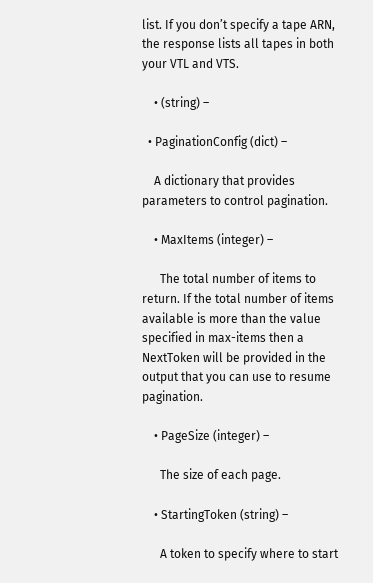list. If you don’t specify a tape ARN, the response lists all tapes in both your VTL and VTS.

    • (string) –

  • PaginationConfig (dict) –

    A dictionary that provides parameters to control pagination.

    • MaxItems (integer) –

      The total number of items to return. If the total number of items available is more than the value specified in max-items then a NextToken will be provided in the output that you can use to resume pagination.

    • PageSize (integer) –

      The size of each page.

    • StartingToken (string) –

      A token to specify where to start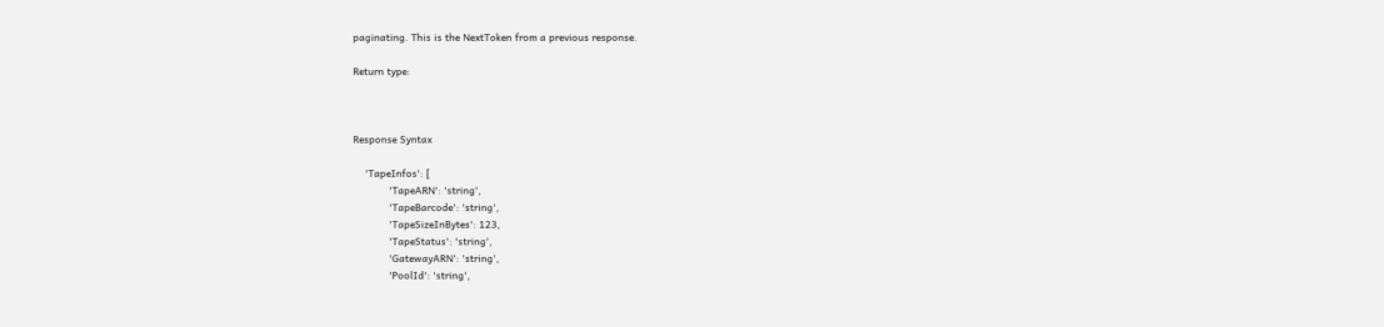paginating. This is the NextToken from a previous response.

Return type:



Response Syntax

    'TapeInfos': [
            'TapeARN': 'string',
            'TapeBarcode': 'string',
            'TapeSizeInBytes': 123,
            'TapeStatus': 'string',
            'GatewayARN': 'string',
            'PoolId': 'string',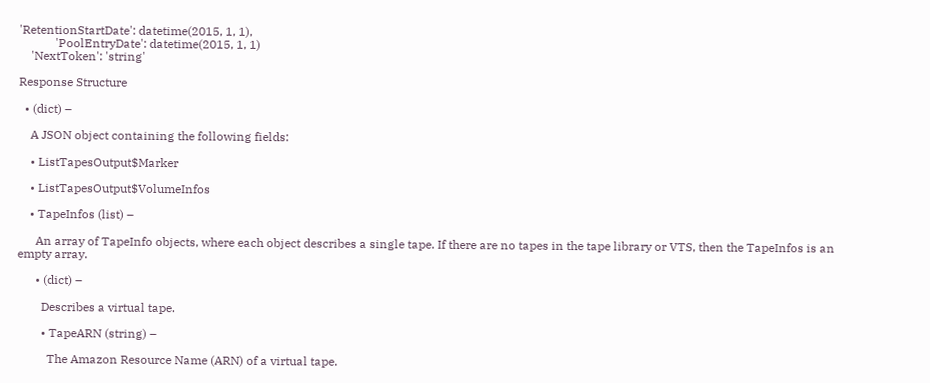'RetentionStartDate': datetime(2015, 1, 1),
            'PoolEntryDate': datetime(2015, 1, 1)
    'NextToken': 'string'

Response Structure

  • (dict) –

    A JSON object containing the following fields:

    • ListTapesOutput$Marker

    • ListTapesOutput$VolumeInfos

    • TapeInfos (list) –

      An array of TapeInfo objects, where each object describes a single tape. If there are no tapes in the tape library or VTS, then the TapeInfos is an empty array.

      • (dict) –

        Describes a virtual tape.

        • TapeARN (string) –

          The Amazon Resource Name (ARN) of a virtual tape.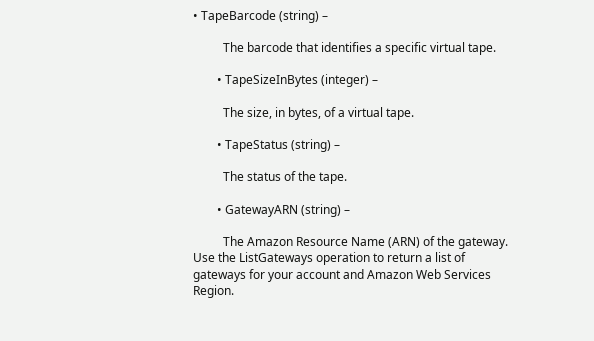• TapeBarcode (string) –

          The barcode that identifies a specific virtual tape.

        • TapeSizeInBytes (integer) –

          The size, in bytes, of a virtual tape.

        • TapeStatus (string) –

          The status of the tape.

        • GatewayARN (string) –

          The Amazon Resource Name (ARN) of the gateway. Use the ListGateways operation to return a list of gateways for your account and Amazon Web Services Region.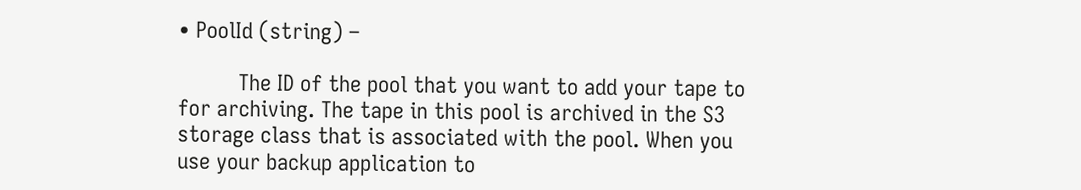• PoolId (string) –

          The ID of the pool that you want to add your tape to for archiving. The tape in this pool is archived in the S3 storage class that is associated with the pool. When you use your backup application to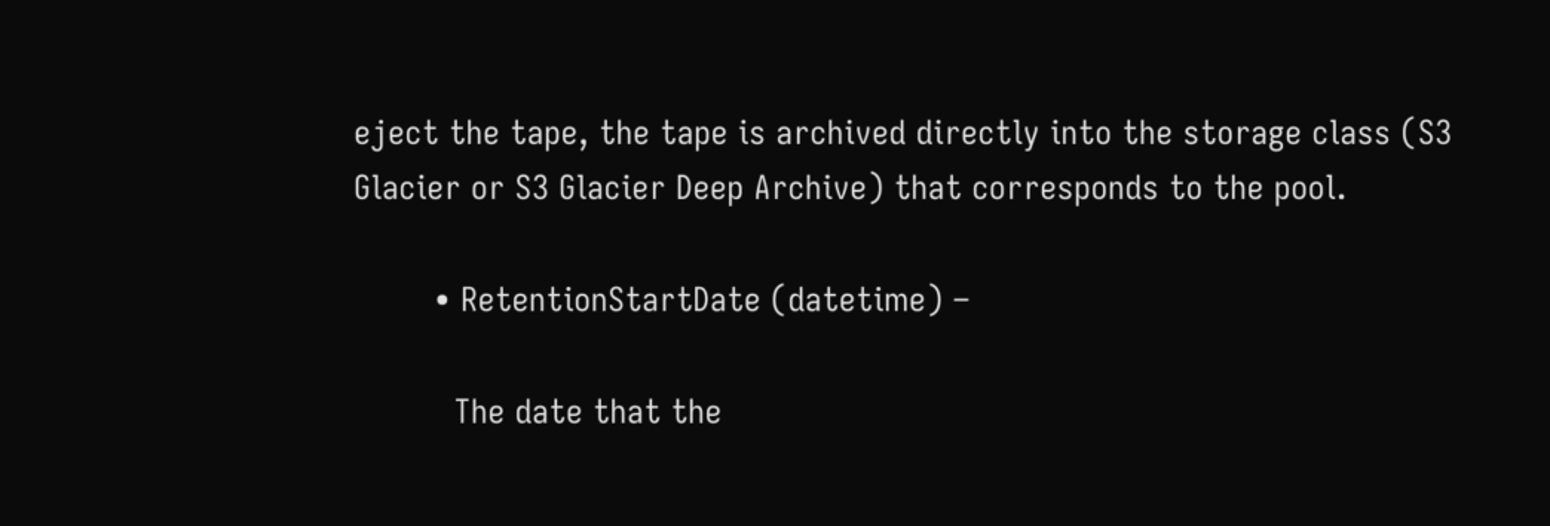eject the tape, the tape is archived directly into the storage class (S3 Glacier or S3 Glacier Deep Archive) that corresponds to the pool.

        • RetentionStartDate (datetime) –

          The date that the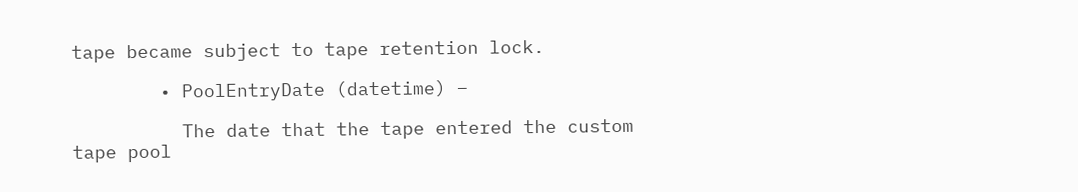tape became subject to tape retention lock.

        • PoolEntryDate (datetime) –

          The date that the tape entered the custom tape pool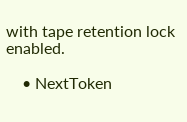with tape retention lock enabled.

    • NextToken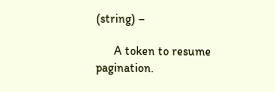(string) –

      A token to resume pagination.